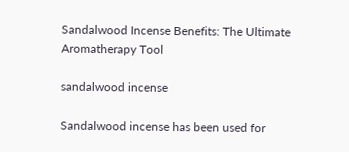Sandalwood Incense Benefits: The Ultimate Aromatherapy Tool

sandalwood incense

Sandalwood incense has been used for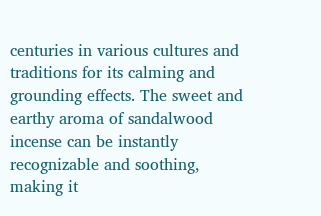centuries in various cultures and traditions for its calming and grounding effects. The sweet and earthy aroma of sandalwood incense can be instantly recognizable and soothing, making it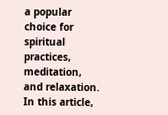a popular choice for spiritual practices, meditation, and relaxation. In this article,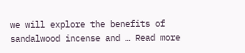we will explore the benefits of sandalwood incense and … Read more